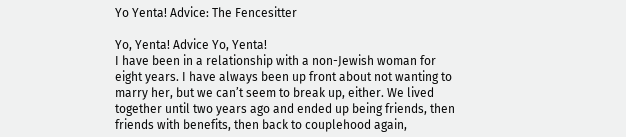Yo Yenta! Advice: The Fencesitter

Yo, Yenta! Advice Yo, Yenta!
I have been in a relationship with a non-Jewish woman for eight years. I have always been up front about not wanting to marry her, but we can’t seem to break up, either. We lived together until two years ago and ended up being friends, then friends with benefits, then back to couplehood again,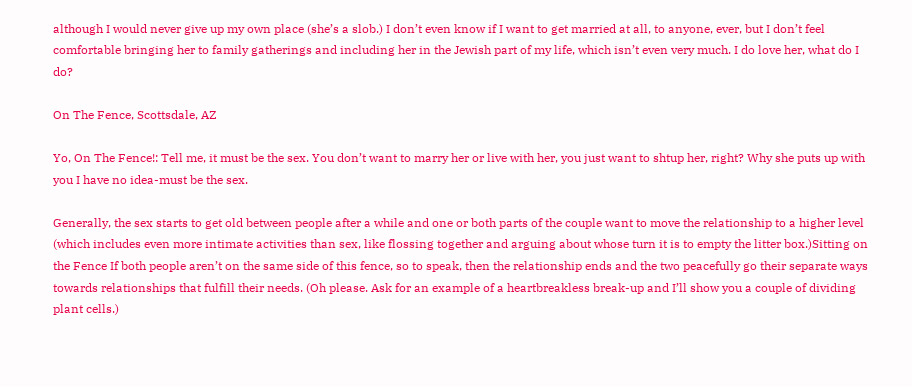although I would never give up my own place (she’s a slob.) I don’t even know if I want to get married at all, to anyone, ever, but I don’t feel comfortable bringing her to family gatherings and including her in the Jewish part of my life, which isn’t even very much. I do love her, what do I do?

On The Fence, Scottsdale, AZ

Yo, On The Fence!: Tell me, it must be the sex. You don’t want to marry her or live with her, you just want to shtup her, right? Why she puts up with you I have no idea-must be the sex.

Generally, the sex starts to get old between people after a while and one or both parts of the couple want to move the relationship to a higher level (which includes even more intimate activities than sex, like flossing together and arguing about whose turn it is to empty the litter box.)Sitting on the Fence If both people aren’t on the same side of this fence, so to speak, then the relationship ends and the two peacefully go their separate ways towards relationships that fulfill their needs. (Oh please. Ask for an example of a heartbreakless break-up and I’ll show you a couple of dividing plant cells.)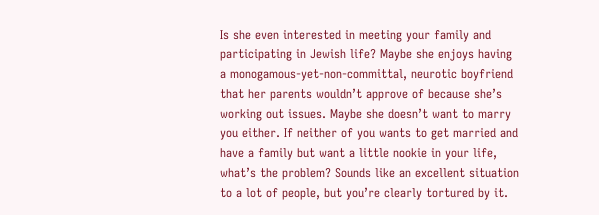Is she even interested in meeting your family and participating in Jewish life? Maybe she enjoys having a monogamous-yet-non-committal, neurotic boyfriend that her parents wouldn’t approve of because she’s working out issues. Maybe she doesn’t want to marry you either. If neither of you wants to get married and have a family but want a little nookie in your life, what’s the problem? Sounds like an excellent situation to a lot of people, but you’re clearly tortured by it.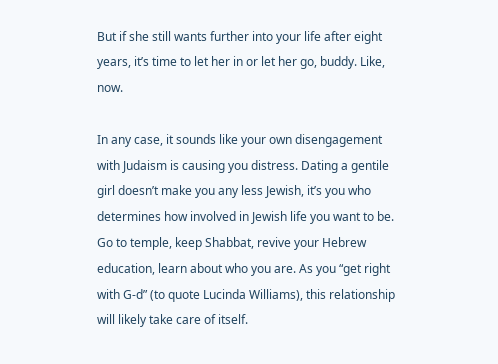But if she still wants further into your life after eight years, it’s time to let her in or let her go, buddy. Like, now.

In any case, it sounds like your own disengagement with Judaism is causing you distress. Dating a gentile girl doesn’t make you any less Jewish, it’s you who determines how involved in Jewish life you want to be. Go to temple, keep Shabbat, revive your Hebrew education, learn about who you are. As you “get right with G-d” (to quote Lucinda Williams), this relationship will likely take care of itself.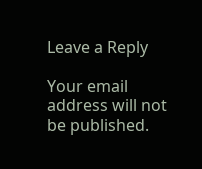Leave a Reply

Your email address will not be published.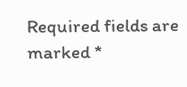Required fields are marked *